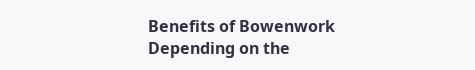Benefits of Bowenwork
Depending on the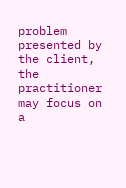problem presented by the client, the practitioner may focus on a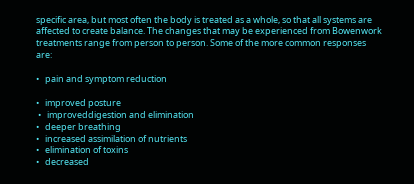specific area, but most often the body is treated as a whole, so that all systems are affected to create balance. The changes that may be experienced from Bowenwork treatments range from person to person. Some of the more common responses are:

•   pain and symptom reduction

•   improved posture
 •   improveddigestion and elimination
•   deeper breathing
•   increased assimilation of nutrients
•   elimination of toxins
•   decreased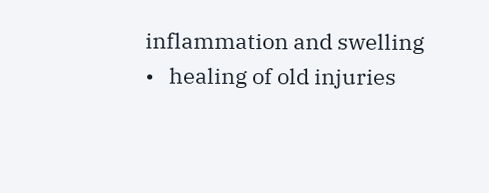inflammation and swelling
•   healing of old injuries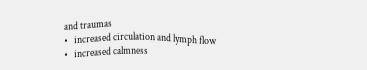and traumas
•   increased circulation and lymph flow
•   increased calmness